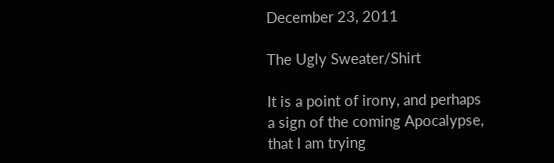December 23, 2011

The Ugly Sweater/Shirt

It is a point of irony, and perhaps a sign of the coming Apocalypse, that I am trying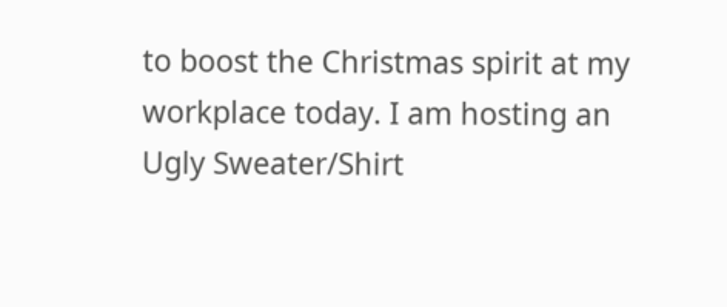to boost the Christmas spirit at my workplace today. I am hosting an Ugly Sweater/Shirt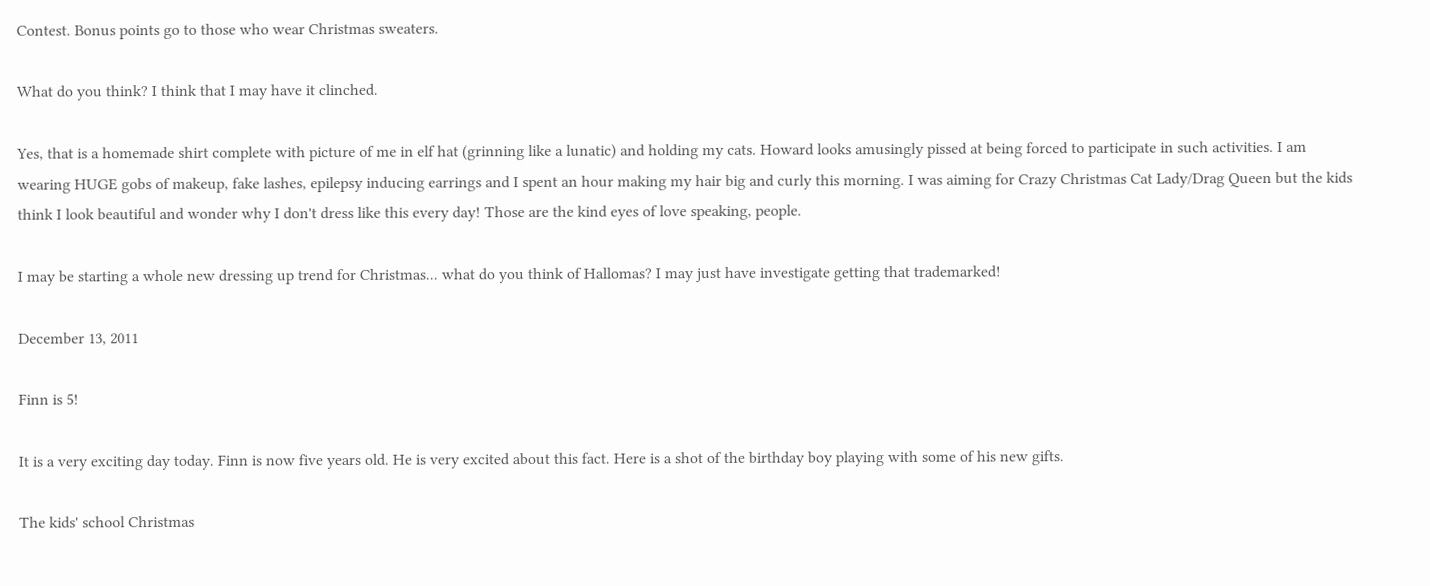Contest. Bonus points go to those who wear Christmas sweaters.

What do you think? I think that I may have it clinched.

Yes, that is a homemade shirt complete with picture of me in elf hat (grinning like a lunatic) and holding my cats. Howard looks amusingly pissed at being forced to participate in such activities. I am wearing HUGE gobs of makeup, fake lashes, epilepsy inducing earrings and I spent an hour making my hair big and curly this morning. I was aiming for Crazy Christmas Cat Lady/Drag Queen but the kids think I look beautiful and wonder why I don't dress like this every day! Those are the kind eyes of love speaking, people.

I may be starting a whole new dressing up trend for Christmas... what do you think of Hallomas? I may just have investigate getting that trademarked!

December 13, 2011

Finn is 5!

It is a very exciting day today. Finn is now five years old. He is very excited about this fact. Here is a shot of the birthday boy playing with some of his new gifts.

The kids' school Christmas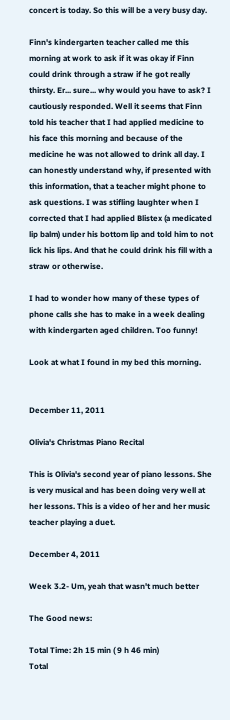concert is today. So this will be a very busy day.

Finn's kindergarten teacher called me this morning at work to ask if it was okay if Finn could drink through a straw if he got really thirsty. Er... sure... why would you have to ask? I cautiously responded. Well it seems that Finn told his teacher that I had applied medicine to his face this morning and because of the medicine he was not allowed to drink all day. I can honestly understand why, if presented with this information, that a teacher might phone to ask questions. I was stifling laughter when I corrected that I had applied Blistex (a medicated lip balm) under his bottom lip and told him to not lick his lips. And that he could drink his fill with a straw or otherwise.

I had to wonder how many of these types of phone calls she has to make in a week dealing with kindergarten aged children. Too funny!

Look at what I found in my bed this morning.


December 11, 2011

Olivia's Christmas Piano Recital

This is Olivia's second year of piano lessons. She is very musical and has been doing very well at her lessons. This is a video of her and her music teacher playing a duet.

December 4, 2011

Week 3.2- Um, yeah that wasn't much better

The Good news:

Total Time: 2h 15 min ( 9 h 46 min)
Total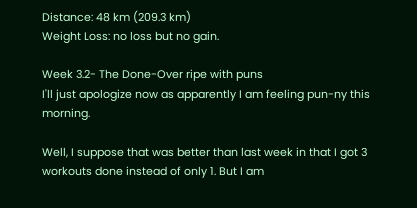Distance: 48 km (209.3 km)
Weight Loss: no loss but no gain.

Week 3.2- The Done-Over ripe with puns
I'll just apologize now as apparently I am feeling pun-ny this morning.

Well, I suppose that was better than last week in that I got 3 workouts done instead of only 1. But I am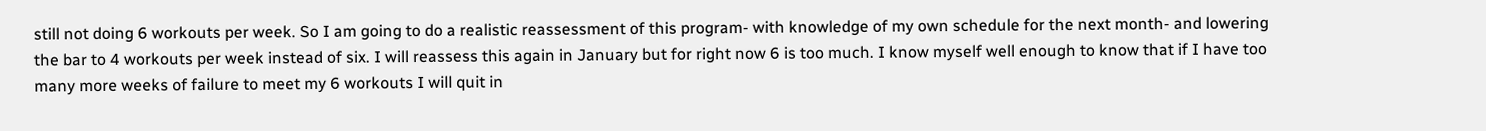still not doing 6 workouts per week. So I am going to do a realistic reassessment of this program- with knowledge of my own schedule for the next month- and lowering the bar to 4 workouts per week instead of six. I will reassess this again in January but for right now 6 is too much. I know myself well enough to know that if I have too many more weeks of failure to meet my 6 workouts I will quit in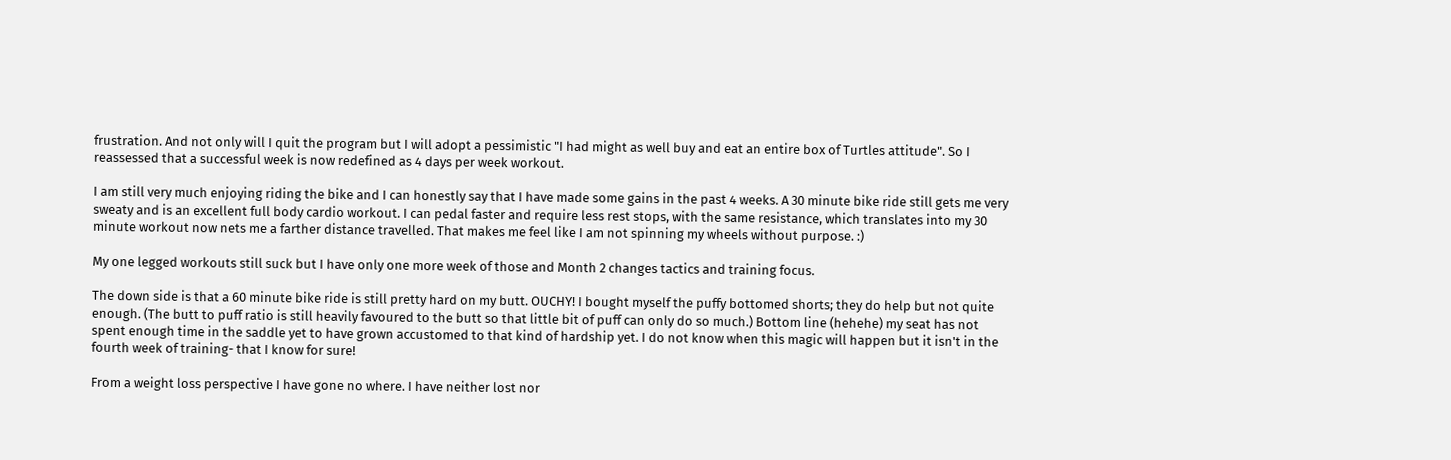frustration. And not only will I quit the program but I will adopt a pessimistic "I had might as well buy and eat an entire box of Turtles attitude". So I reassessed that a successful week is now redefined as 4 days per week workout.

I am still very much enjoying riding the bike and I can honestly say that I have made some gains in the past 4 weeks. A 30 minute bike ride still gets me very sweaty and is an excellent full body cardio workout. I can pedal faster and require less rest stops, with the same resistance, which translates into my 30 minute workout now nets me a farther distance travelled. That makes me feel like I am not spinning my wheels without purpose. :)

My one legged workouts still suck but I have only one more week of those and Month 2 changes tactics and training focus.

The down side is that a 60 minute bike ride is still pretty hard on my butt. OUCHY! I bought myself the puffy bottomed shorts; they do help but not quite enough. (The butt to puff ratio is still heavily favoured to the butt so that little bit of puff can only do so much.) Bottom line (hehehe) my seat has not spent enough time in the saddle yet to have grown accustomed to that kind of hardship yet. I do not know when this magic will happen but it isn't in the fourth week of training- that I know for sure!

From a weight loss perspective I have gone no where. I have neither lost nor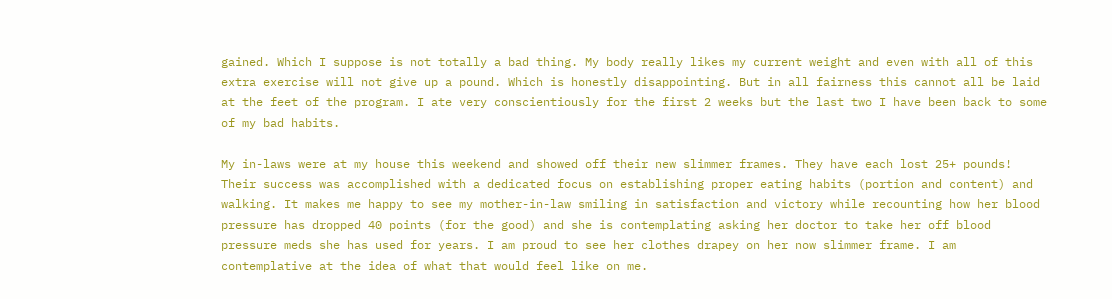gained. Which I suppose is not totally a bad thing. My body really likes my current weight and even with all of this extra exercise will not give up a pound. Which is honestly disappointing. But in all fairness this cannot all be laid at the feet of the program. I ate very conscientiously for the first 2 weeks but the last two I have been back to some of my bad habits.

My in-laws were at my house this weekend and showed off their new slimmer frames. They have each lost 25+ pounds! Their success was accomplished with a dedicated focus on establishing proper eating habits (portion and content) and walking. It makes me happy to see my mother-in-law smiling in satisfaction and victory while recounting how her blood pressure has dropped 40 points (for the good) and she is contemplating asking her doctor to take her off blood pressure meds she has used for years. I am proud to see her clothes drapey on her now slimmer frame. I am contemplative at the idea of what that would feel like on me.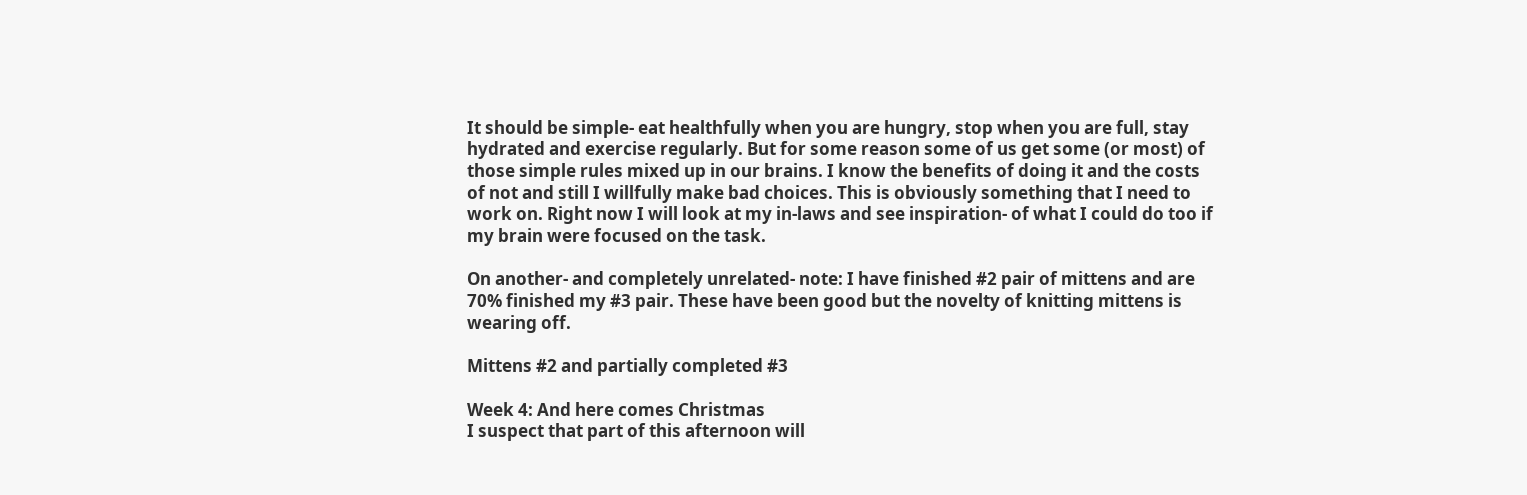It should be simple- eat healthfully when you are hungry, stop when you are full, stay hydrated and exercise regularly. But for some reason some of us get some (or most) of those simple rules mixed up in our brains. I know the benefits of doing it and the costs of not and still I willfully make bad choices. This is obviously something that I need to work on. Right now I will look at my in-laws and see inspiration- of what I could do too if my brain were focused on the task.

On another- and completely unrelated- note: I have finished #2 pair of mittens and are 70% finished my #3 pair. These have been good but the novelty of knitting mittens is wearing off.

Mittens #2 and partially completed #3

Week 4: And here comes Christmas
I suspect that part of this afternoon will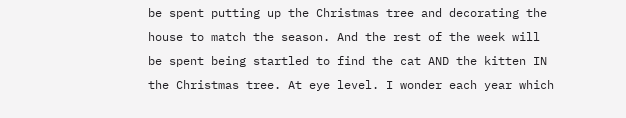be spent putting up the Christmas tree and decorating the house to match the season. And the rest of the week will be spent being startled to find the cat AND the kitten IN the Christmas tree. At eye level. I wonder each year which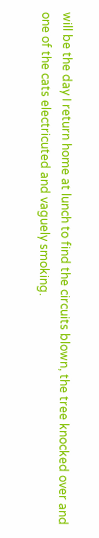will be the day I return home at lunch to find the circuits blown, the tree knocked over and one of the cats electricuted and vaguely smoking.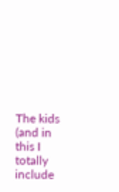The kids (and in this I totally include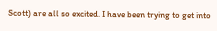Scott) are all so excited. I have been trying to get into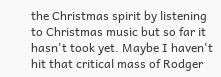the Christmas spirit by listening to Christmas music but so far it hasn't took yet. Maybe I haven't hit that critical mass of Rodger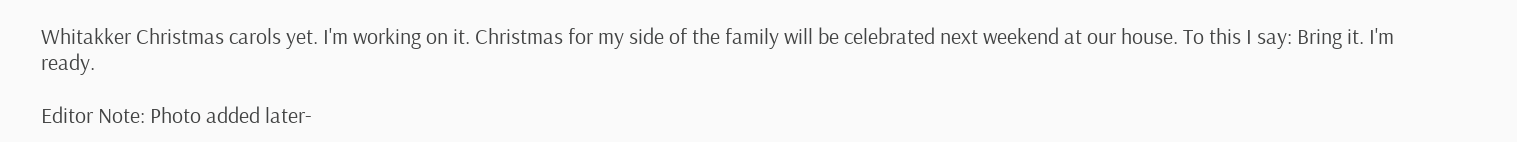Whitakker Christmas carols yet. I'm working on it. Christmas for my side of the family will be celebrated next weekend at our house. To this I say: Bring it. I'm ready.

Editor Note: Photo added later-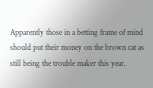Apparently those in a betting frame of mind should put their money on the brown cat as still being the trouble maker this year.